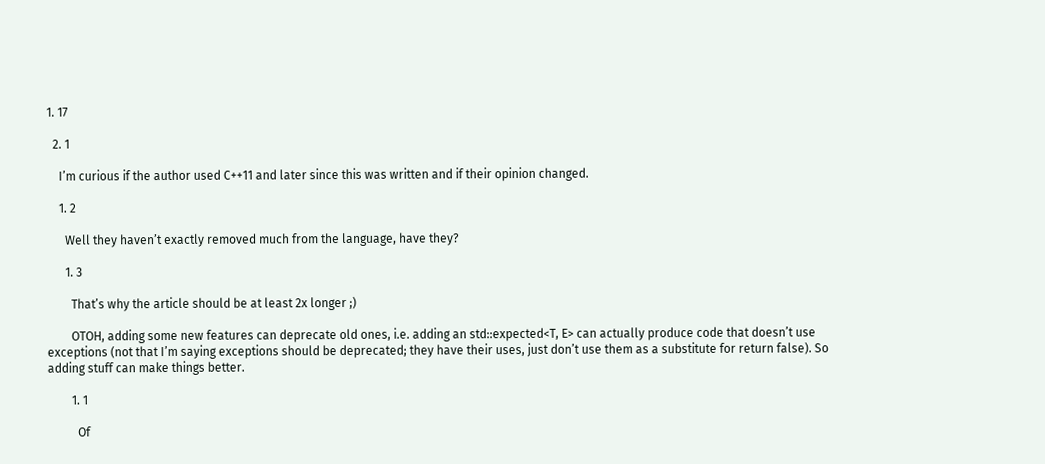1. 17

  2. 1

    I’m curious if the author used C++11 and later since this was written and if their opinion changed.

    1. 2

      Well they haven’t exactly removed much from the language, have they?

      1. 3

        That’s why the article should be at least 2x longer ;)

        OTOH, adding some new features can deprecate old ones, i.e. adding an std::expected<T, E> can actually produce code that doesn’t use exceptions (not that I’m saying exceptions should be deprecated; they have their uses, just don’t use them as a substitute for return false). So adding stuff can make things better.

        1. 1

          Of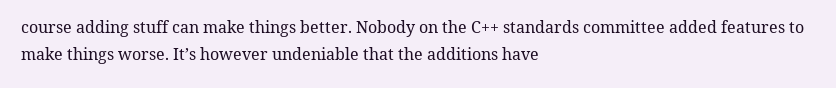course adding stuff can make things better. Nobody on the C++ standards committee added features to make things worse. It’s however undeniable that the additions have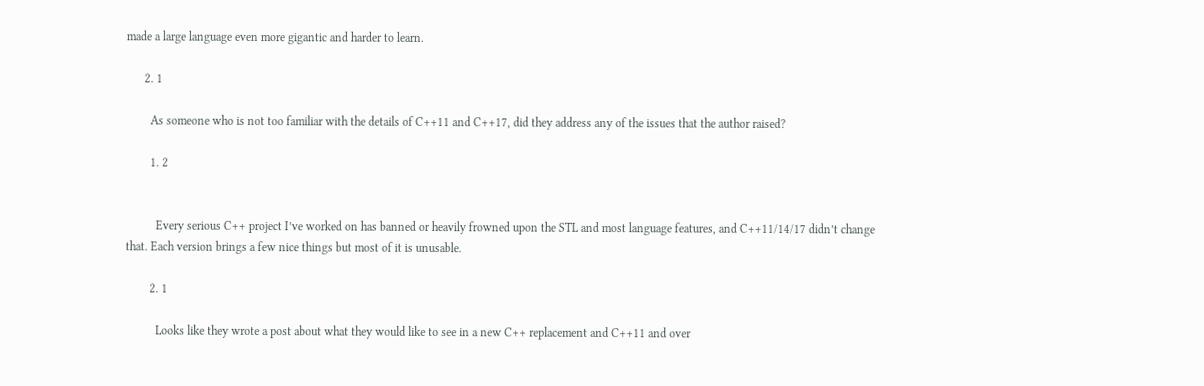made a large language even more gigantic and harder to learn.

      2. 1

        As someone who is not too familiar with the details of C++11 and C++17, did they address any of the issues that the author raised?

        1. 2


          Every serious C++ project I’ve worked on has banned or heavily frowned upon the STL and most language features, and C++11/14/17 didn’t change that. Each version brings a few nice things but most of it is unusable.

        2. 1

          Looks like they wrote a post about what they would like to see in a new C++ replacement and C++11 and over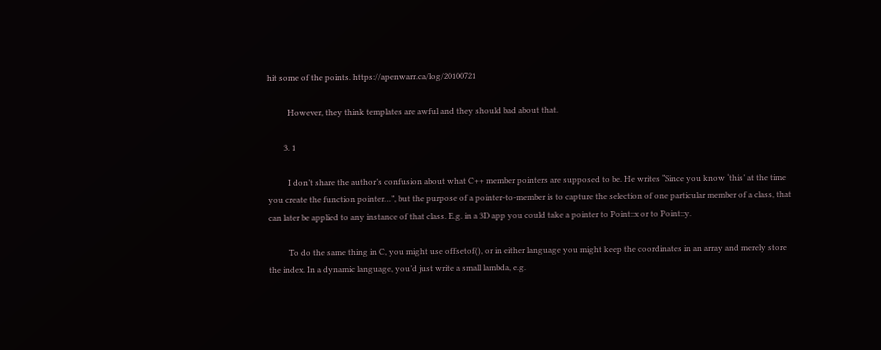hit some of the points. https://apenwarr.ca/log/20100721

          However, they think templates are awful and they should bad about that.

        3. 1

          I don’t share the author’s confusion about what C++ member pointers are supposed to be. He writes “Since you know ‘this’ at the time you create the function pointer…”, but the purpose of a pointer-to-member is to capture the selection of one particular member of a class, that can later be applied to any instance of that class. E.g. in a 3D app you could take a pointer to Point::x or to Point::y.

          To do the same thing in C, you might use offsetof(), or in either language you might keep the coordinates in an array and merely store the index. In a dynamic language, you’d just write a small lambda, e.g.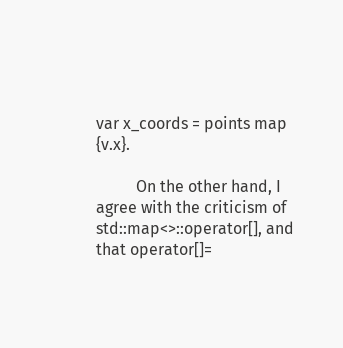var x_coords = points map {v.x}.

          On the other hand, I agree with the criticism of std::map<>::operator[], and that operator[]=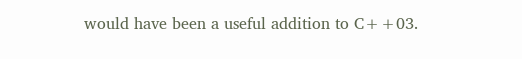would have been a useful addition to C++03.